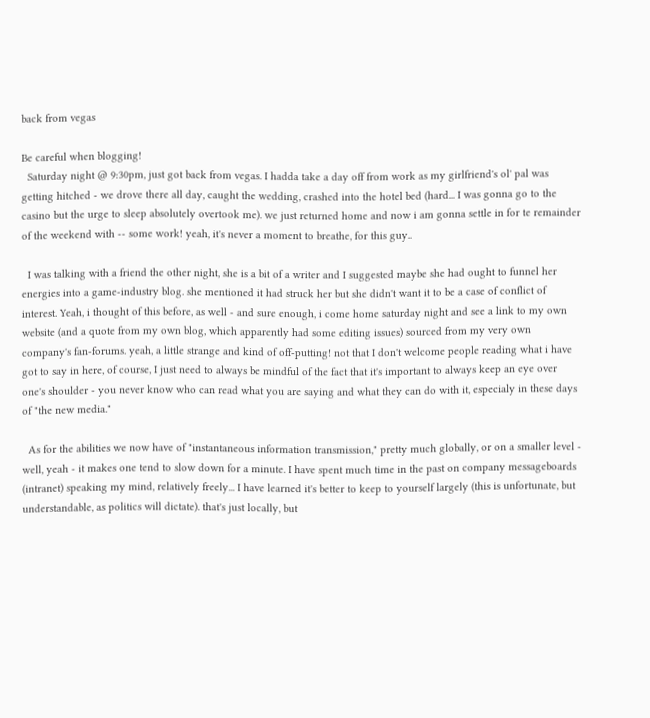back from vegas

Be careful when blogging!
  Saturday night @ 9:30pm, just got back from vegas. I hadda take a day off from work as my girlfriend's ol' pal was getting hitched - we drove there all day, caught the wedding, crashed into the hotel bed (hard... I was gonna go to the casino but the urge to sleep absolutely overtook me). we just returned home and now i am gonna settle in for te remainder of the weekend with -- some work! yeah, it's never a moment to breathe, for this guy..

  I was talking with a friend the other night, she is a bit of a writer and I suggested maybe she had ought to funnel her energies into a game-industry blog. she mentioned it had struck her but she didn't want it to be a case of conflict of interest. Yeah, i thought of this before, as well - and sure enough, i come home saturday night and see a link to my own website (and a quote from my own blog, which apparently had some editing issues) sourced from my very own company's fan-forums. yeah, a little strange and kind of off-putting! not that I don't welcome people reading what i have got to say in here, of course, I just need to always be mindful of the fact that it's important to always keep an eye over one's shoulder - you never know who can read what you are saying and what they can do with it, especialy in these days of "the new media."

  As for the abilities we now have of "instantaneous information transmission," pretty much globally, or on a smaller level - well, yeah - it makes one tend to slow down for a minute. I have spent much time in the past on company messageboards (intranet) speaking my mind, relatively freely... I have learned it's better to keep to yourself largely (this is unfortunate, but understandable, as politics will dictate). that's just locally, but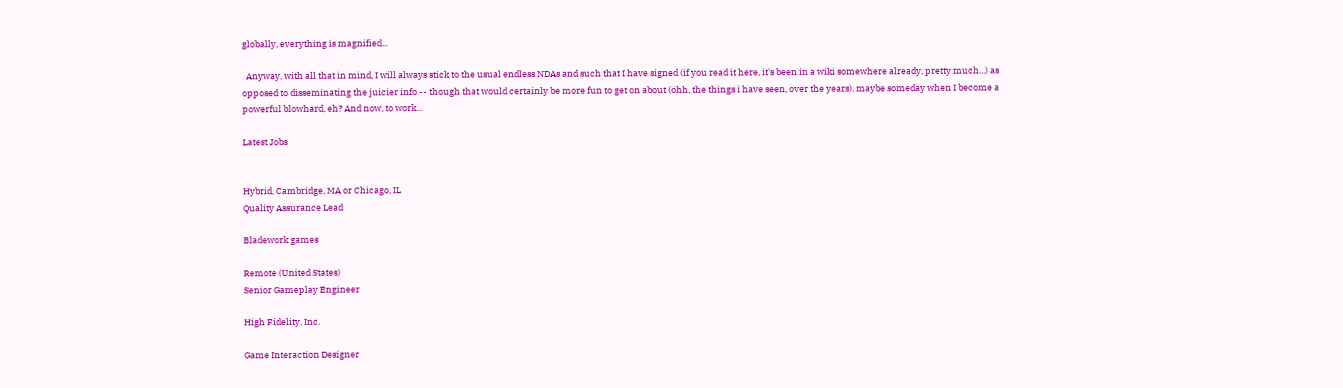globally, everything is magnified...

  Anyway, with all that in mind, I will always stick to the usual endless NDAs and such that I have signed (if you read it here, it's been in a wiki somewhere already, pretty much...) as opposed to disseminating the juicier info -- though that would certainly be more fun to get on about (ohh, the things i have seen, over the years). maybe someday when I become a powerful blowhard, eh? And now, to work...

Latest Jobs


Hybrid, Cambridge, MA or Chicago, IL
Quality Assurance Lead

Bladework games

Remote (United States)
Senior Gameplay Engineer

High Fidelity, Inc.

Game Interaction Designer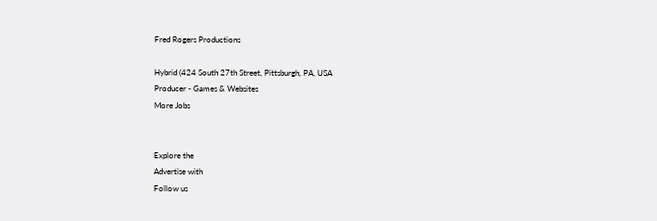Fred Rogers Productions

Hybrid (424 South 27th Street, Pittsburgh, PA, USA
Producer - Games & Websites
More Jobs


Explore the
Advertise with
Follow us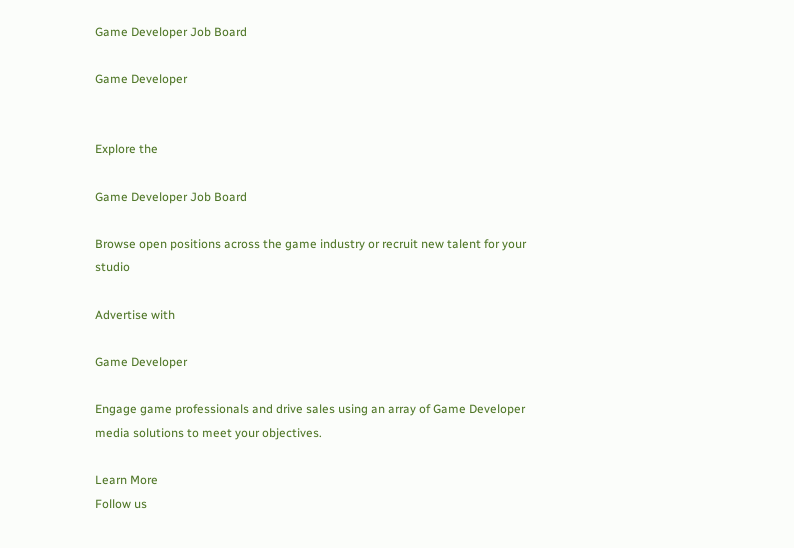Game Developer Job Board

Game Developer


Explore the

Game Developer Job Board

Browse open positions across the game industry or recruit new talent for your studio

Advertise with

Game Developer

Engage game professionals and drive sales using an array of Game Developer media solutions to meet your objectives.

Learn More
Follow us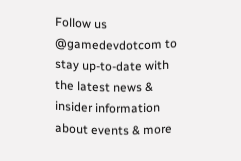Follow us @gamedevdotcom to stay up-to-date with the latest news & insider information about events & more